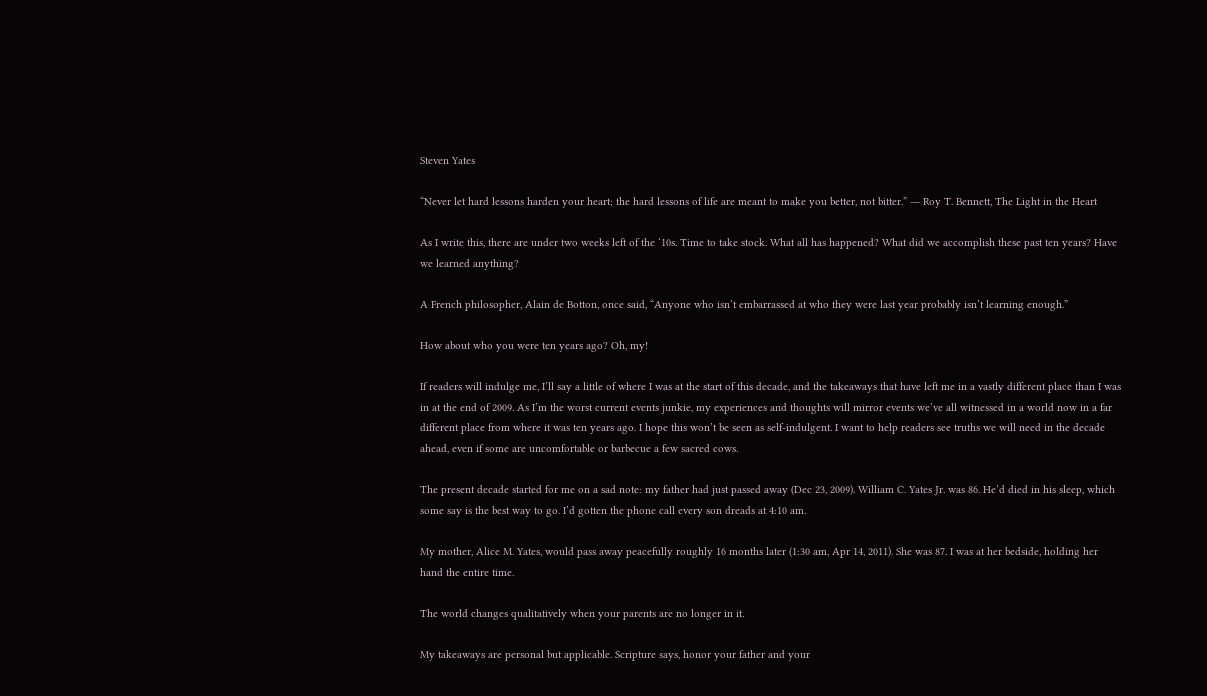Steven Yates

“Never let hard lessons harden your heart; the hard lessons of life are meant to make you better, not bitter.” ― Roy T. Bennett, The Light in the Heart

As I write this, there are under two weeks left of the ‘10s. Time to take stock. What all has happened? What did we accomplish these past ten years? Have we learned anything?

A French philosopher, Alain de Botton, once said, “Anyone who isn’t embarrassed at who they were last year probably isn’t learning enough.”

How about who you were ten years ago? Oh, my!

If readers will indulge me, I’ll say a little of where I was at the start of this decade, and the takeaways that have left me in a vastly different place than I was in at the end of 2009. As I’m the worst current events junkie, my experiences and thoughts will mirror events we’ve all witnessed in a world now in a far different place from where it was ten years ago. I hope this won’t be seen as self-indulgent. I want to help readers see truths we will need in the decade ahead, even if some are uncomfortable or barbecue a few sacred cows.

The present decade started for me on a sad note: my father had just passed away (Dec 23, 2009). William C. Yates Jr. was 86. He’d died in his sleep, which some say is the best way to go. I’d gotten the phone call every son dreads at 4:10 am.

My mother, Alice M. Yates, would pass away peacefully roughly 16 months later (1:30 am, Apr 14, 2011). She was 87. I was at her bedside, holding her hand the entire time.

The world changes qualitatively when your parents are no longer in it.

My takeaways are personal but applicable. Scripture says, honor your father and your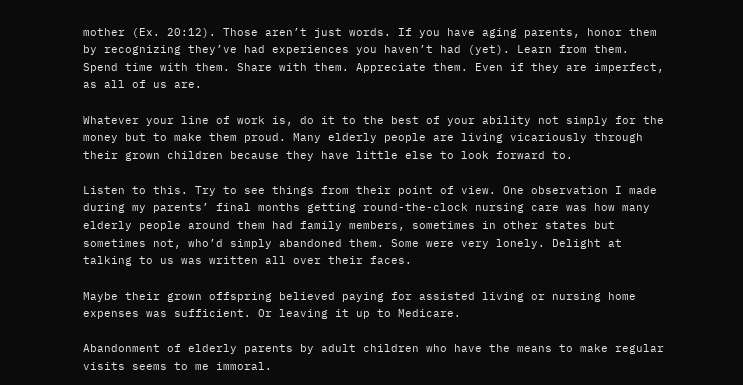mother (Ex. 20:12). Those aren’t just words. If you have aging parents, honor them by recognizing they’ve had experiences you haven’t had (yet). Learn from them. Spend time with them. Share with them. Appreciate them. Even if they are imperfect, as all of us are.

Whatever your line of work is, do it to the best of your ability not simply for the money but to make them proud. Many elderly people are living vicariously through their grown children because they have little else to look forward to.

Listen to this. Try to see things from their point of view. One observation I made during my parents’ final months getting round-the-clock nursing care was how many elderly people around them had family members, sometimes in other states but sometimes not, who’d simply abandoned them. Some were very lonely. Delight at talking to us was written all over their faces.

Maybe their grown offspring believed paying for assisted living or nursing home expenses was sufficient. Or leaving it up to Medicare.

Abandonment of elderly parents by adult children who have the means to make regular visits seems to me immoral.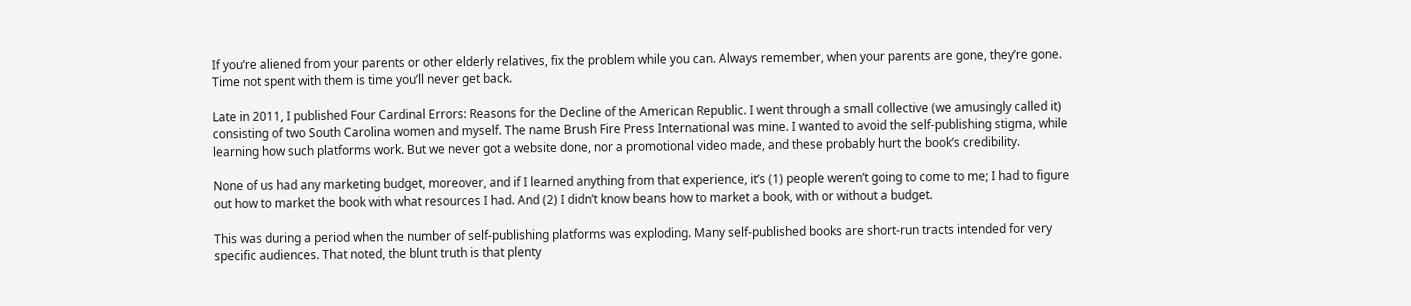If you’re aliened from your parents or other elderly relatives, fix the problem while you can. Always remember, when your parents are gone, they’re gone. Time not spent with them is time you’ll never get back.

Late in 2011, I published Four Cardinal Errors: Reasons for the Decline of the American Republic. I went through a small collective (we amusingly called it) consisting of two South Carolina women and myself. The name Brush Fire Press International was mine. I wanted to avoid the self-publishing stigma, while learning how such platforms work. But we never got a website done, nor a promotional video made, and these probably hurt the book’s credibility.

None of us had any marketing budget, moreover, and if I learned anything from that experience, it’s (1) people weren’t going to come to me; I had to figure out how to market the book with what resources I had. And (2) I didn’t know beans how to market a book, with or without a budget.

This was during a period when the number of self-publishing platforms was exploding. Many self-published books are short-run tracts intended for very specific audiences. That noted, the blunt truth is that plenty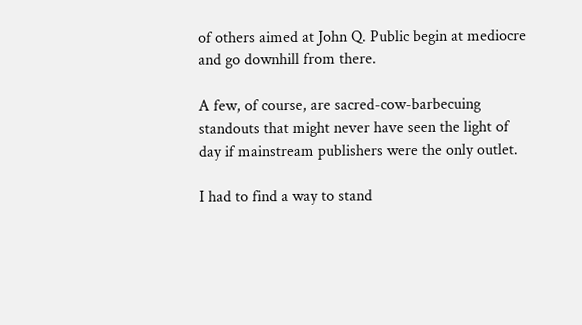of others aimed at John Q. Public begin at mediocre and go downhill from there.

A few, of course, are sacred-cow-barbecuing standouts that might never have seen the light of day if mainstream publishers were the only outlet.

I had to find a way to stand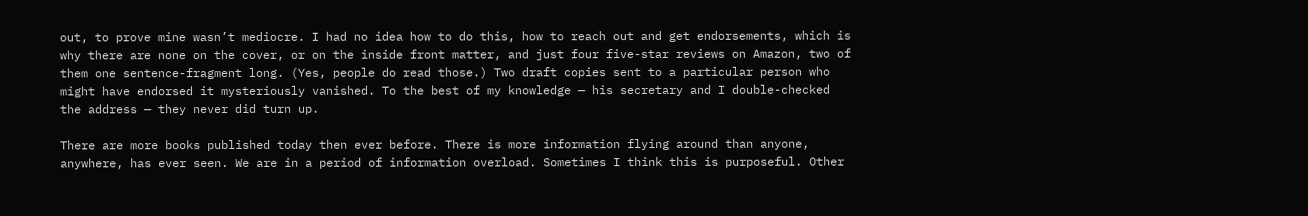out, to prove mine wasn’t mediocre. I had no idea how to do this, how to reach out and get endorsements, which is why there are none on the cover, or on the inside front matter, and just four five-star reviews on Amazon, two of them one sentence-fragment long. (Yes, people do read those.) Two draft copies sent to a particular person who might have endorsed it mysteriously vanished. To the best of my knowledge — his secretary and I double-checked the address — they never did turn up.

There are more books published today then ever before. There is more information flying around than anyone, anywhere, has ever seen. We are in a period of information overload. Sometimes I think this is purposeful. Other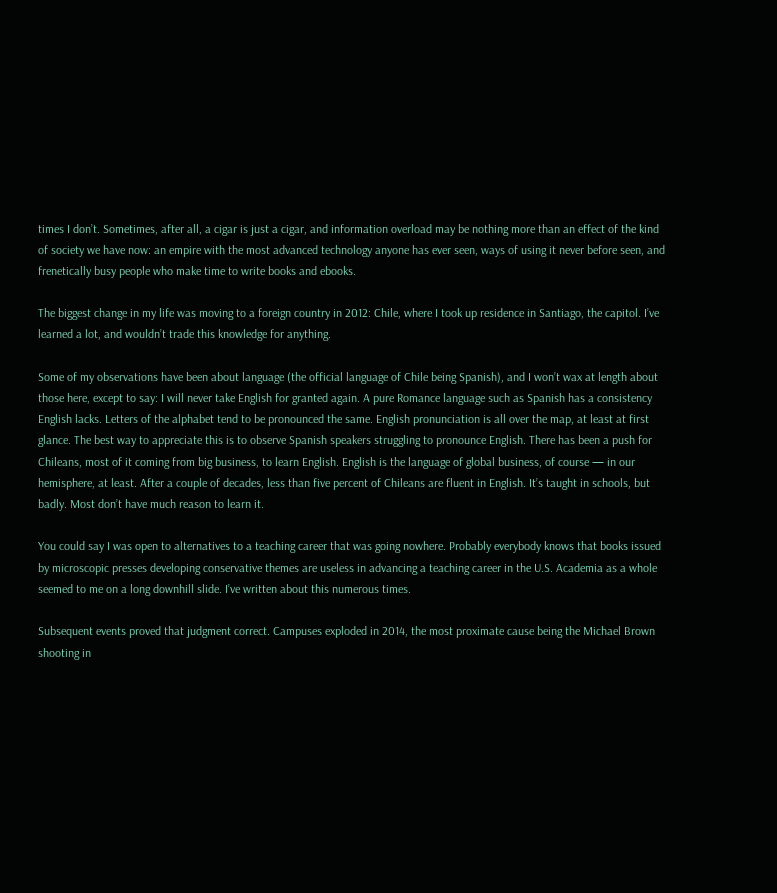times I don’t. Sometimes, after all, a cigar is just a cigar, and information overload may be nothing more than an effect of the kind of society we have now: an empire with the most advanced technology anyone has ever seen, ways of using it never before seen, and frenetically busy people who make time to write books and ebooks.

The biggest change in my life was moving to a foreign country in 2012: Chile, where I took up residence in Santiago, the capitol. I’ve learned a lot, and wouldn’t trade this knowledge for anything.

Some of my observations have been about language (the official language of Chile being Spanish), and I won’t wax at length about those here, except to say: I will never take English for granted again. A pure Romance language such as Spanish has a consistency English lacks. Letters of the alphabet tend to be pronounced the same. English pronunciation is all over the map, at least at first glance. The best way to appreciate this is to observe Spanish speakers struggling to pronounce English. There has been a push for Chileans, most of it coming from big business, to learn English. English is the language of global business, of course — in our hemisphere, at least. After a couple of decades, less than five percent of Chileans are fluent in English. It’s taught in schools, but badly. Most don’t have much reason to learn it.

You could say I was open to alternatives to a teaching career that was going nowhere. Probably everybody knows that books issued by microscopic presses developing conservative themes are useless in advancing a teaching career in the U.S. Academia as a whole seemed to me on a long downhill slide. I’ve written about this numerous times.

Subsequent events proved that judgment correct. Campuses exploded in 2014, the most proximate cause being the Michael Brown shooting in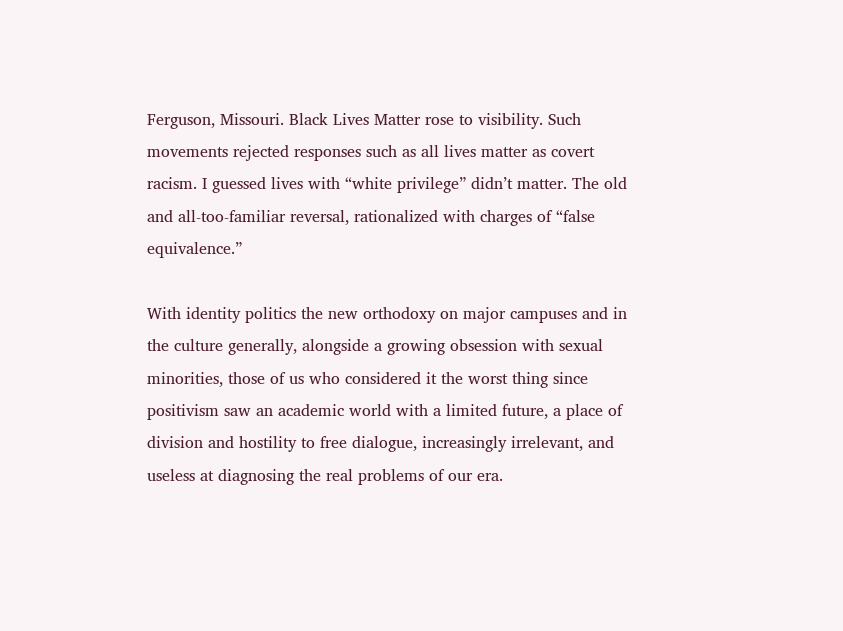Ferguson, Missouri. Black Lives Matter rose to visibility. Such movements rejected responses such as all lives matter as covert racism. I guessed lives with “white privilege” didn’t matter. The old and all-too-familiar reversal, rationalized with charges of “false equivalence.”

With identity politics the new orthodoxy on major campuses and in the culture generally, alongside a growing obsession with sexual minorities, those of us who considered it the worst thing since positivism saw an academic world with a limited future, a place of division and hostility to free dialogue, increasingly irrelevant, and useless at diagnosing the real problems of our era.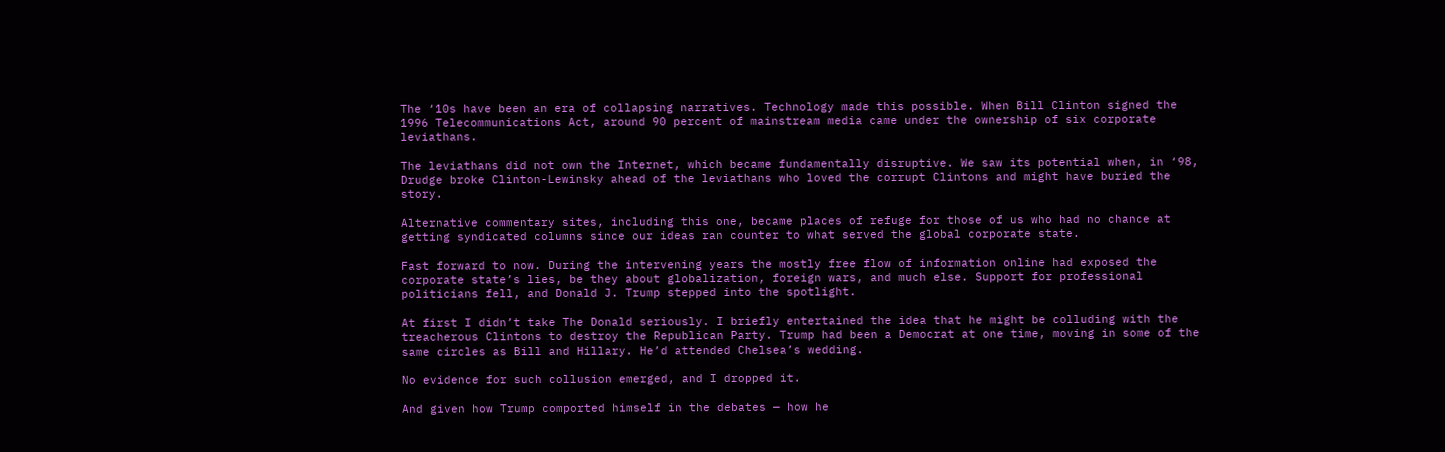The ‘10s have been an era of collapsing narratives. Technology made this possible. When Bill Clinton signed the 1996 Telecommunications Act, around 90 percent of mainstream media came under the ownership of six corporate leviathans.

The leviathans did not own the Internet, which became fundamentally disruptive. We saw its potential when, in ‘98, Drudge broke Clinton-Lewinsky ahead of the leviathans who loved the corrupt Clintons and might have buried the story.

Alternative commentary sites, including this one, became places of refuge for those of us who had no chance at getting syndicated columns since our ideas ran counter to what served the global corporate state.

Fast forward to now. During the intervening years the mostly free flow of information online had exposed the corporate state’s lies, be they about globalization, foreign wars, and much else. Support for professional politicians fell, and Donald J. Trump stepped into the spotlight.

At first I didn’t take The Donald seriously. I briefly entertained the idea that he might be colluding with the treacherous Clintons to destroy the Republican Party. Trump had been a Democrat at one time, moving in some of the same circles as Bill and Hillary. He’d attended Chelsea’s wedding.

No evidence for such collusion emerged, and I dropped it.

And given how Trump comported himself in the debates — how he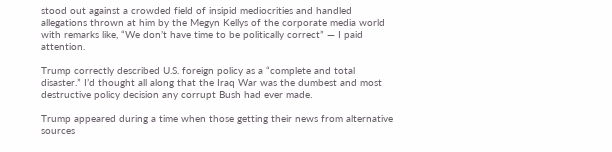stood out against a crowded field of insipid mediocrities and handled allegations thrown at him by the Megyn Kellys of the corporate media world with remarks like, “We don’t have time to be politically correct” — I paid attention.

Trump correctly described U.S. foreign policy as a “complete and total disaster.” I’d thought all along that the Iraq War was the dumbest and most destructive policy decision any corrupt Bush had ever made.

Trump appeared during a time when those getting their news from alternative sources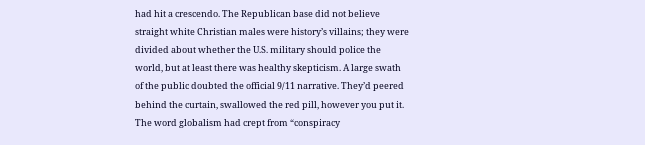had hit a crescendo. The Republican base did not believe straight white Christian males were history’s villains; they were divided about whether the U.S. military should police the world, but at least there was healthy skepticism. A large swath of the public doubted the official 9/11 narrative. They’d peered behind the curtain, swallowed the red pill, however you put it. The word globalism had crept from “conspiracy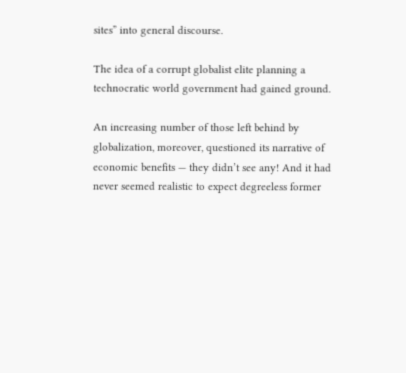sites” into general discourse.

The idea of a corrupt globalist elite planning a technocratic world government had gained ground.

An increasing number of those left behind by globalization, moreover, questioned its narrative of economic benefits — they didn’t see any! And it had never seemed realistic to expect degreeless former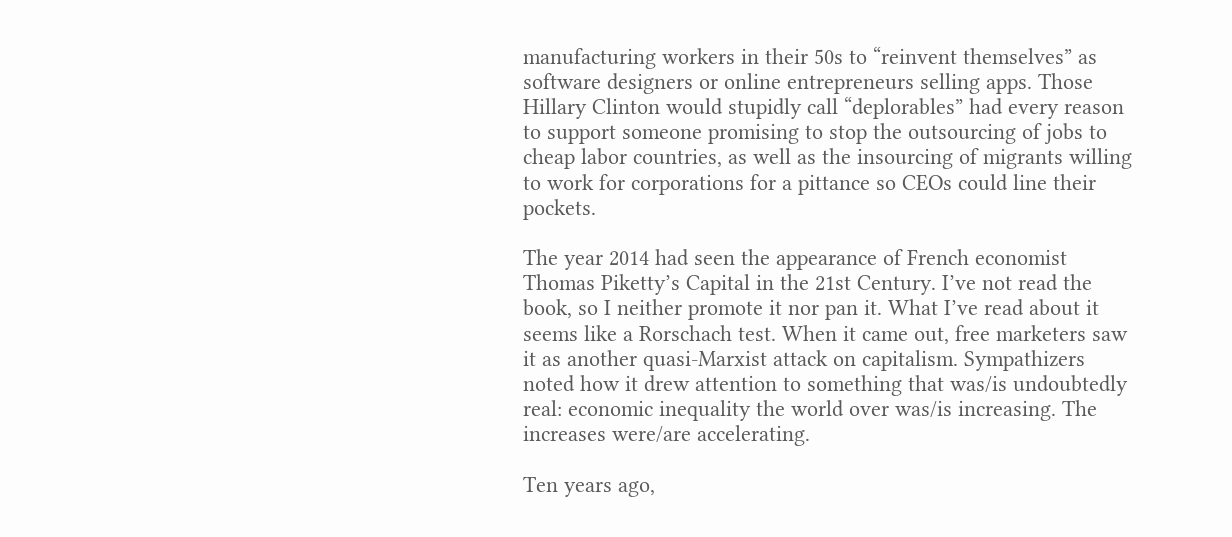manufacturing workers in their 50s to “reinvent themselves” as software designers or online entrepreneurs selling apps. Those Hillary Clinton would stupidly call “deplorables” had every reason to support someone promising to stop the outsourcing of jobs to cheap labor countries, as well as the insourcing of migrants willing to work for corporations for a pittance so CEOs could line their pockets.

The year 2014 had seen the appearance of French economist Thomas Piketty’s Capital in the 21st Century. I’ve not read the book, so I neither promote it nor pan it. What I’ve read about it seems like a Rorschach test. When it came out, free marketers saw it as another quasi-Marxist attack on capitalism. Sympathizers noted how it drew attention to something that was/is undoubtedly real: economic inequality the world over was/is increasing. The increases were/are accelerating.

Ten years ago,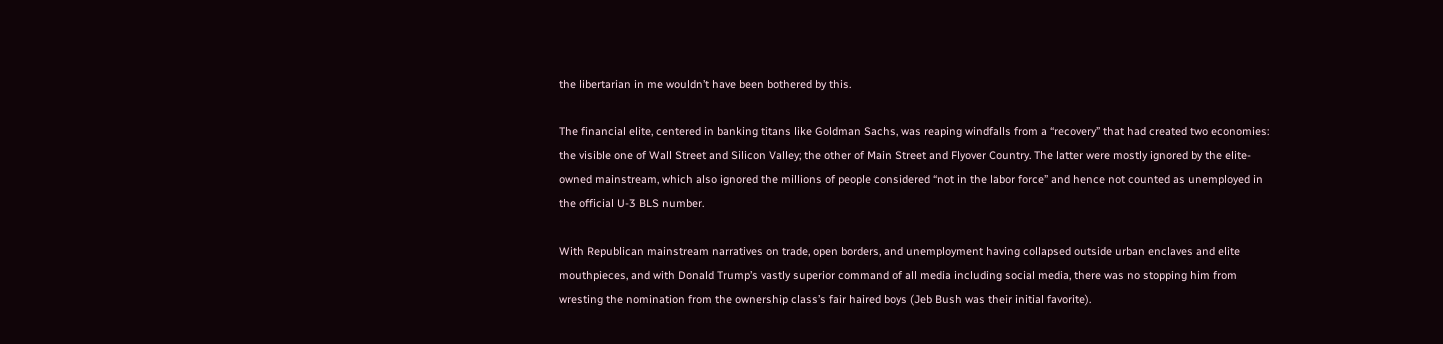the libertarian in me wouldn’t have been bothered by this.

The financial elite, centered in banking titans like Goldman Sachs, was reaping windfalls from a “recovery” that had created two economies: the visible one of Wall Street and Silicon Valley; the other of Main Street and Flyover Country. The latter were mostly ignored by the elite-owned mainstream, which also ignored the millions of people considered “not in the labor force” and hence not counted as unemployed in the official U-3 BLS number.

With Republican mainstream narratives on trade, open borders, and unemployment having collapsed outside urban enclaves and elite mouthpieces, and with Donald Trump’s vastly superior command of all media including social media, there was no stopping him from wresting the nomination from the ownership class’s fair haired boys (Jeb Bush was their initial favorite).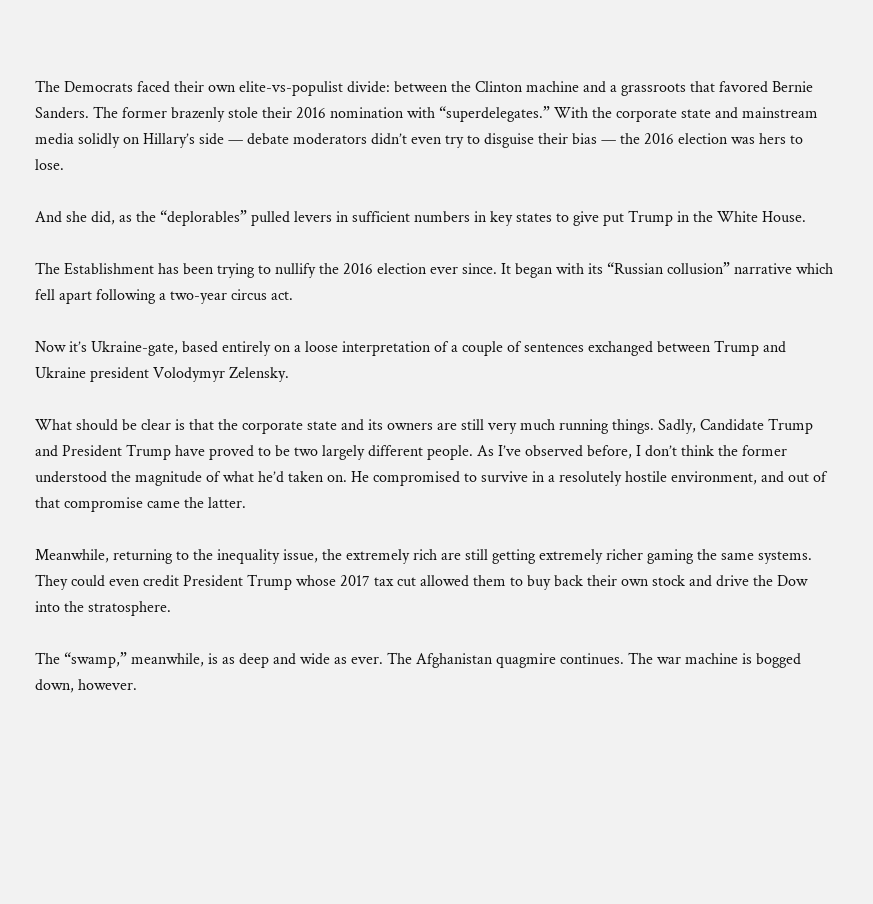The Democrats faced their own elite-vs-populist divide: between the Clinton machine and a grassroots that favored Bernie Sanders. The former brazenly stole their 2016 nomination with “superdelegates.” With the corporate state and mainstream media solidly on Hillary’s side — debate moderators didn’t even try to disguise their bias — the 2016 election was hers to lose.

And she did, as the “deplorables” pulled levers in sufficient numbers in key states to give put Trump in the White House.

The Establishment has been trying to nullify the 2016 election ever since. It began with its “Russian collusion” narrative which fell apart following a two-year circus act.

Now it’s Ukraine-gate, based entirely on a loose interpretation of a couple of sentences exchanged between Trump and Ukraine president Volodymyr Zelensky.

What should be clear is that the corporate state and its owners are still very much running things. Sadly, Candidate Trump and President Trump have proved to be two largely different people. As I’ve observed before, I don’t think the former understood the magnitude of what he’d taken on. He compromised to survive in a resolutely hostile environment, and out of that compromise came the latter.

Meanwhile, returning to the inequality issue, the extremely rich are still getting extremely richer gaming the same systems. They could even credit President Trump whose 2017 tax cut allowed them to buy back their own stock and drive the Dow into the stratosphere.

The “swamp,” meanwhile, is as deep and wide as ever. The Afghanistan quagmire continues. The war machine is bogged down, however.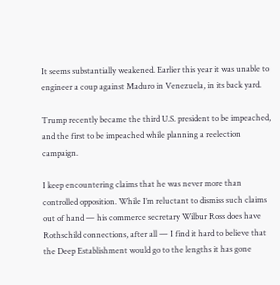It seems substantially weakened. Earlier this year it was unable to engineer a coup against Maduro in Venezuela, in its back yard.

Trump recently became the third U.S. president to be impeached, and the first to be impeached while planning a reelection campaign.

I keep encountering claims that he was never more than controlled opposition. While I’m reluctant to dismiss such claims out of hand — his commerce secretary Wilbur Ross does have Rothschild connections, after all — I find it hard to believe that the Deep Establishment would go to the lengths it has gone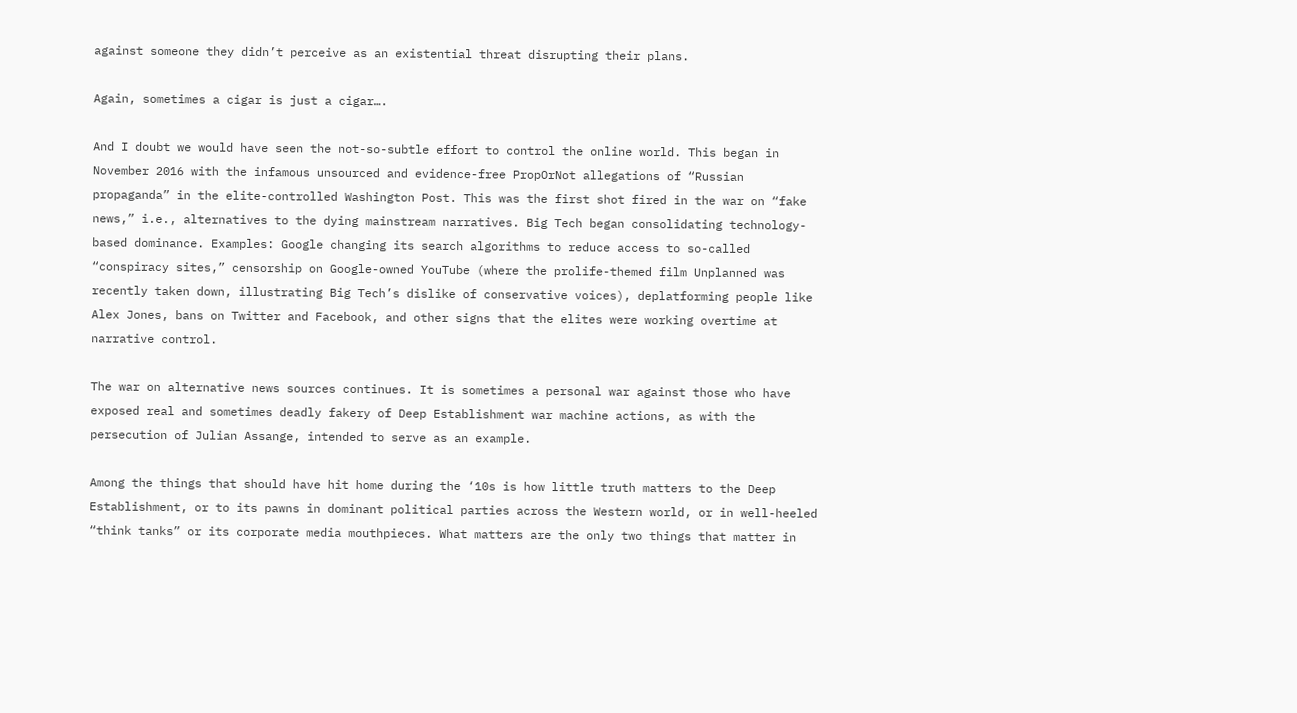against someone they didn’t perceive as an existential threat disrupting their plans.

Again, sometimes a cigar is just a cigar….

And I doubt we would have seen the not-so-subtle effort to control the online world. This began in November 2016 with the infamous unsourced and evidence-free PropOrNot allegations of “Russian propaganda” in the elite-controlled Washington Post. This was the first shot fired in the war on “fake news,” i.e., alternatives to the dying mainstream narratives. Big Tech began consolidating technology-based dominance. Examples: Google changing its search algorithms to reduce access to so-called “conspiracy sites,” censorship on Google-owned YouTube (where the prolife-themed film Unplanned was recently taken down, illustrating Big Tech’s dislike of conservative voices), deplatforming people like Alex Jones, bans on Twitter and Facebook, and other signs that the elites were working overtime at narrative control.

The war on alternative news sources continues. It is sometimes a personal war against those who have exposed real and sometimes deadly fakery of Deep Establishment war machine actions, as with the persecution of Julian Assange, intended to serve as an example.

Among the things that should have hit home during the ‘10s is how little truth matters to the Deep Establishment, or to its pawns in dominant political parties across the Western world, or in well-heeled “think tanks” or its corporate media mouthpieces. What matters are the only two things that matter in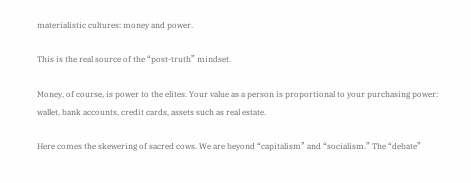materialistic cultures: money and power.

This is the real source of the “post-truth” mindset.

Money, of course, is power to the elites. Your value as a person is proportional to your purchasing power: wallet, bank accounts, credit cards, assets such as real estate.

Here comes the skewering of sacred cows. We are beyond “capitalism” and “socialism.” The “debate”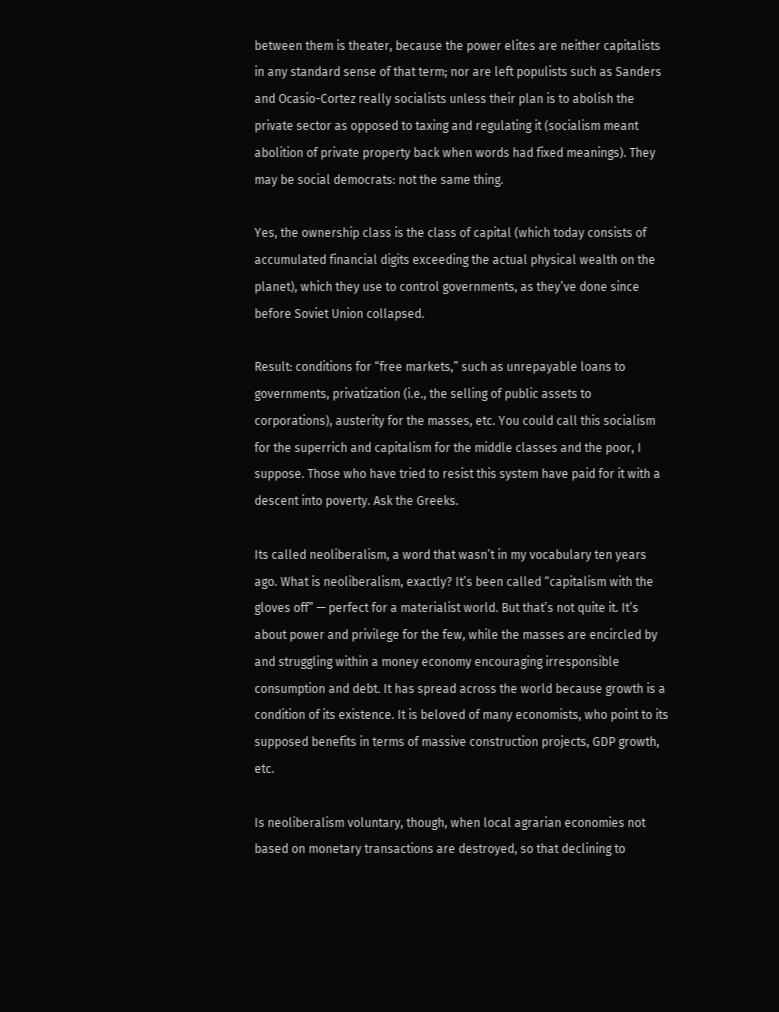between them is theater, because the power elites are neither capitalists in any standard sense of that term; nor are left populists such as Sanders and Ocasio-Cortez really socialists unless their plan is to abolish the private sector as opposed to taxing and regulating it (socialism meant abolition of private property back when words had fixed meanings). They may be social democrats: not the same thing.

Yes, the ownership class is the class of capital (which today consists of accumulated financial digits exceeding the actual physical wealth on the planet), which they use to control governments, as they’ve done since before Soviet Union collapsed.

Result: conditions for “free markets,” such as unrepayable loans to governments, privatization (i.e., the selling of public assets to corporations), austerity for the masses, etc. You could call this socialism for the superrich and capitalism for the middle classes and the poor, I suppose. Those who have tried to resist this system have paid for it with a descent into poverty. Ask the Greeks.

Its called neoliberalism, a word that wasn’t in my vocabulary ten years ago. What is neoliberalism, exactly? It’s been called “capitalism with the gloves off” — perfect for a materialist world. But that’s not quite it. It’s about power and privilege for the few, while the masses are encircled by and struggling within a money economy encouraging irresponsible consumption and debt. It has spread across the world because growth is a condition of its existence. It is beloved of many economists, who point to its supposed benefits in terms of massive construction projects, GDP growth, etc.

Is neoliberalism voluntary, though, when local agrarian economies not based on monetary transactions are destroyed, so that declining to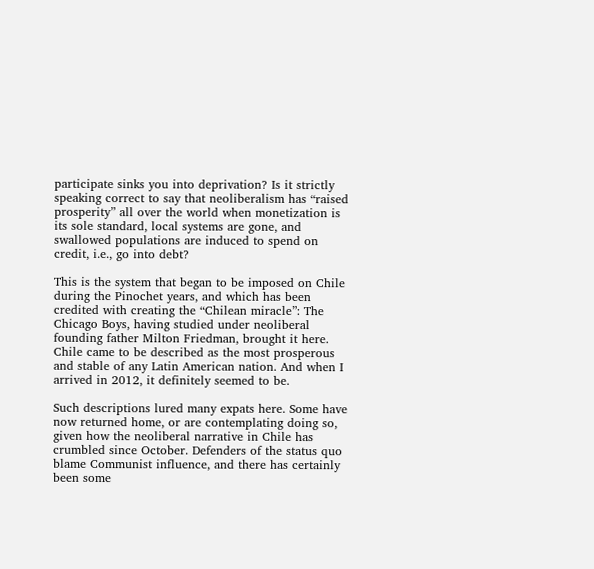participate sinks you into deprivation? Is it strictly speaking correct to say that neoliberalism has “raised prosperity” all over the world when monetization is its sole standard, local systems are gone, and swallowed populations are induced to spend on credit, i.e., go into debt?

This is the system that began to be imposed on Chile during the Pinochet years, and which has been credited with creating the “Chilean miracle”: The Chicago Boys, having studied under neoliberal founding father Milton Friedman, brought it here. Chile came to be described as the most prosperous and stable of any Latin American nation. And when I arrived in 2012, it definitely seemed to be.

Such descriptions lured many expats here. Some have now returned home, or are contemplating doing so, given how the neoliberal narrative in Chile has crumbled since October. Defenders of the status quo blame Communist influence, and there has certainly been some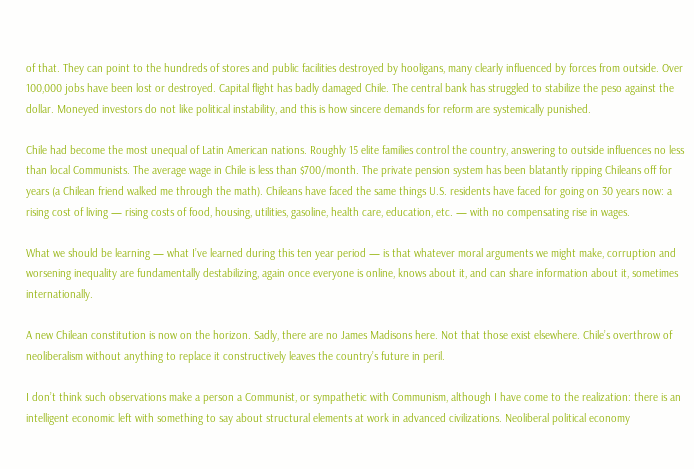of that. They can point to the hundreds of stores and public facilities destroyed by hooligans, many clearly influenced by forces from outside. Over 100,000 jobs have been lost or destroyed. Capital flight has badly damaged Chile. The central bank has struggled to stabilize the peso against the dollar. Moneyed investors do not like political instability, and this is how sincere demands for reform are systemically punished.

Chile had become the most unequal of Latin American nations. Roughly 15 elite families control the country, answering to outside influences no less than local Communists. The average wage in Chile is less than $700/month. The private pension system has been blatantly ripping Chileans off for years (a Chilean friend walked me through the math). Chileans have faced the same things U.S. residents have faced for going on 30 years now: a rising cost of living — rising costs of food, housing, utilities, gasoline, health care, education, etc. — with no compensating rise in wages.

What we should be learning — what I’ve learned during this ten year period — is that whatever moral arguments we might make, corruption and worsening inequality are fundamentally destabilizing, again once everyone is online, knows about it, and can share information about it, sometimes internationally.

A new Chilean constitution is now on the horizon. Sadly, there are no James Madisons here. Not that those exist elsewhere. Chile’s overthrow of neoliberalism without anything to replace it constructively leaves the country’s future in peril.

I don’t think such observations make a person a Communist, or sympathetic with Communism, although I have come to the realization: there is an intelligent economic left with something to say about structural elements at work in advanced civilizations. Neoliberal political economy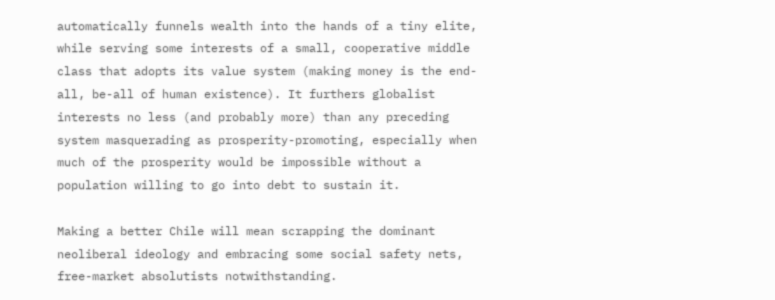automatically funnels wealth into the hands of a tiny elite, while serving some interests of a small, cooperative middle class that adopts its value system (making money is the end-all, be-all of human existence). It furthers globalist interests no less (and probably more) than any preceding system masquerading as prosperity-promoting, especially when much of the prosperity would be impossible without a population willing to go into debt to sustain it.

Making a better Chile will mean scrapping the dominant neoliberal ideology and embracing some social safety nets, free-market absolutists notwithstanding.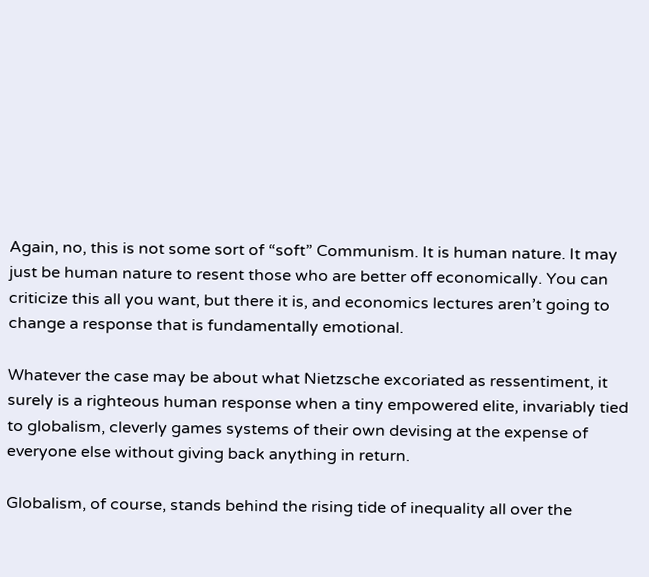Again, no, this is not some sort of “soft” Communism. It is human nature. It may just be human nature to resent those who are better off economically. You can criticize this all you want, but there it is, and economics lectures aren’t going to change a response that is fundamentally emotional.

Whatever the case may be about what Nietzsche excoriated as ressentiment, it surely is a righteous human response when a tiny empowered elite, invariably tied to globalism, cleverly games systems of their own devising at the expense of everyone else without giving back anything in return.

Globalism, of course, stands behind the rising tide of inequality all over the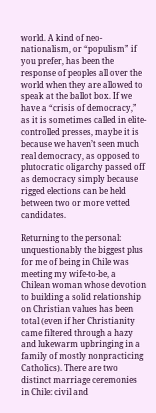world. A kind of neo-nationalism, or “populism” if you prefer, has been the response of peoples all over the world when they are allowed to speak at the ballot box. If we have a “crisis of democracy,” as it is sometimes called in elite-controlled presses, maybe it is because we haven’t seen much real democracy, as opposed to plutocratic oligarchy passed off as democracy simply because rigged elections can be held between two or more vetted candidates.

Returning to the personal: unquestionably the biggest plus for me of being in Chile was meeting my wife-to-be, a Chilean woman whose devotion to building a solid relationship on Christian values has been total (even if her Christianity came filtered through a hazy and lukewarm upbringing in a family of mostly nonpracticing Catholics). There are two distinct marriage ceremonies in Chile: civil and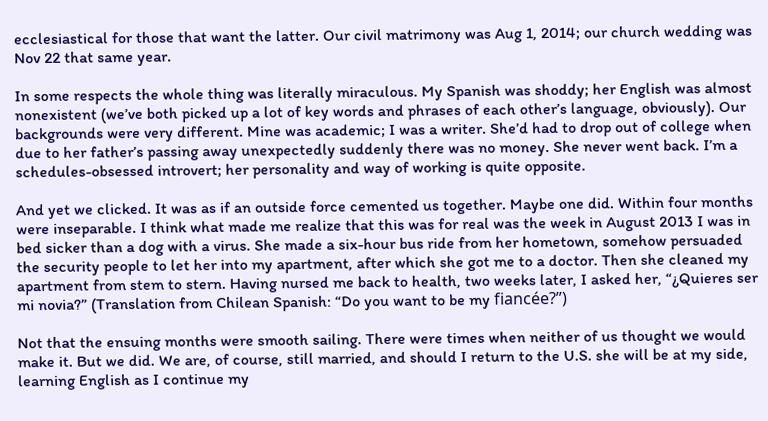ecclesiastical for those that want the latter. Our civil matrimony was Aug 1, 2014; our church wedding was Nov 22 that same year.

In some respects the whole thing was literally miraculous. My Spanish was shoddy; her English was almost nonexistent (we’ve both picked up a lot of key words and phrases of each other’s language, obviously). Our backgrounds were very different. Mine was academic; I was a writer. She’d had to drop out of college when due to her father’s passing away unexpectedly suddenly there was no money. She never went back. I’m a schedules-obsessed introvert; her personality and way of working is quite opposite.

And yet we clicked. It was as if an outside force cemented us together. Maybe one did. Within four months were inseparable. I think what made me realize that this was for real was the week in August 2013 I was in bed sicker than a dog with a virus. She made a six-hour bus ride from her hometown, somehow persuaded the security people to let her into my apartment, after which she got me to a doctor. Then she cleaned my apartment from stem to stern. Having nursed me back to health, two weeks later, I asked her, “¿Quieres ser mi novia?” (Translation from Chilean Spanish: “Do you want to be my fiancée?”)

Not that the ensuing months were smooth sailing. There were times when neither of us thought we would make it. But we did. We are, of course, still married, and should I return to the U.S. she will be at my side, learning English as I continue my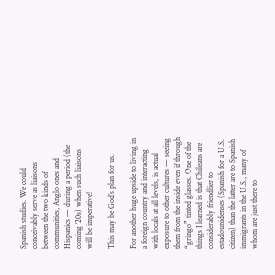Spanish studies. We could conceivably serve as liaisons between the two kinds of communities, Anglo ones and Hispanics — during a period (the coming ‘20s) when such liaisons will be imperative!

This may be God’s plan for us.

For another huge upside to living in a foreign country and interacting with locals at all levels, is actual exposure to other cultures — seeing them from the inside even if through “gringo” tinted glasses. One of the things I learned is that Chileans are considerably friendlier to estadounidenses (Spanish for a U.S. citizen) than the latter are to Spanish immigrants in the U.S., many of whom are just there to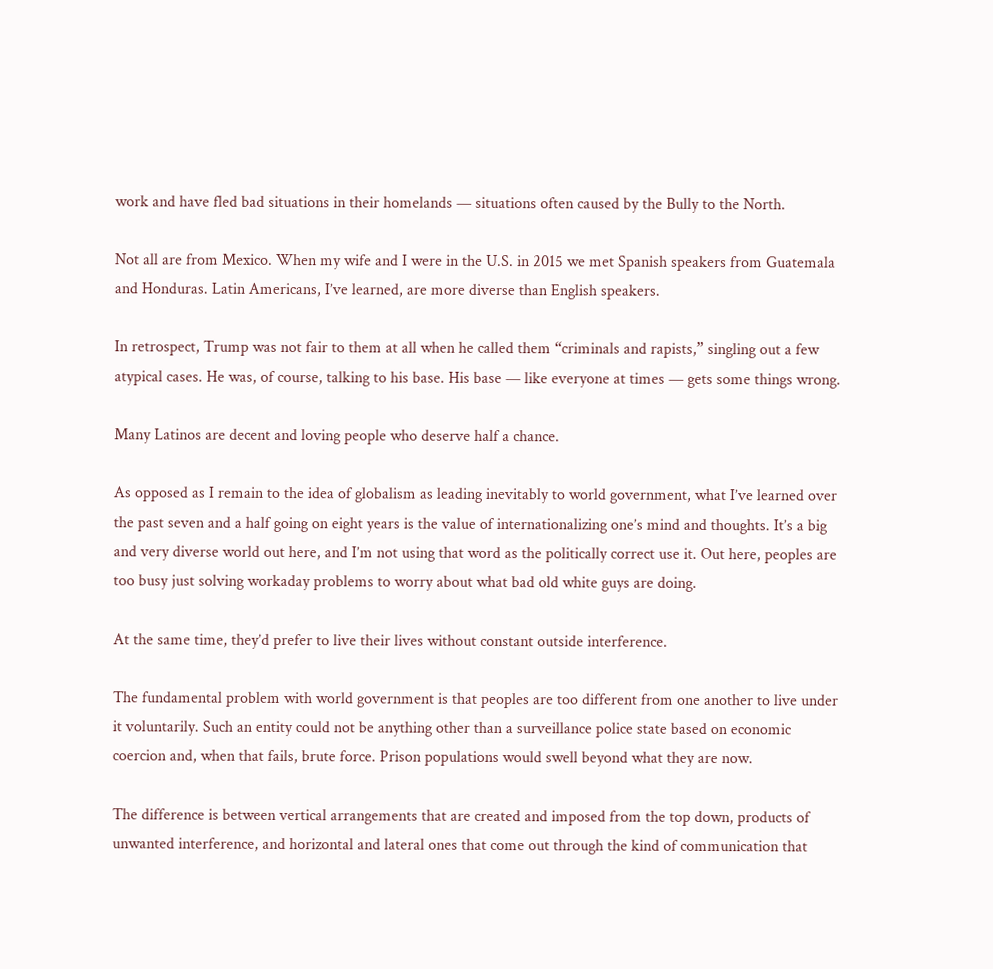work and have fled bad situations in their homelands — situations often caused by the Bully to the North.

Not all are from Mexico. When my wife and I were in the U.S. in 2015 we met Spanish speakers from Guatemala and Honduras. Latin Americans, I’ve learned, are more diverse than English speakers.

In retrospect, Trump was not fair to them at all when he called them “criminals and rapists,” singling out a few atypical cases. He was, of course, talking to his base. His base — like everyone at times — gets some things wrong.

Many Latinos are decent and loving people who deserve half a chance.

As opposed as I remain to the idea of globalism as leading inevitably to world government, what I’ve learned over the past seven and a half going on eight years is the value of internationalizing one’s mind and thoughts. It’s a big and very diverse world out here, and I’m not using that word as the politically correct use it. Out here, peoples are too busy just solving workaday problems to worry about what bad old white guys are doing.

At the same time, they’d prefer to live their lives without constant outside interference.

The fundamental problem with world government is that peoples are too different from one another to live under it voluntarily. Such an entity could not be anything other than a surveillance police state based on economic coercion and, when that fails, brute force. Prison populations would swell beyond what they are now.

The difference is between vertical arrangements that are created and imposed from the top down, products of unwanted interference, and horizontal and lateral ones that come out through the kind of communication that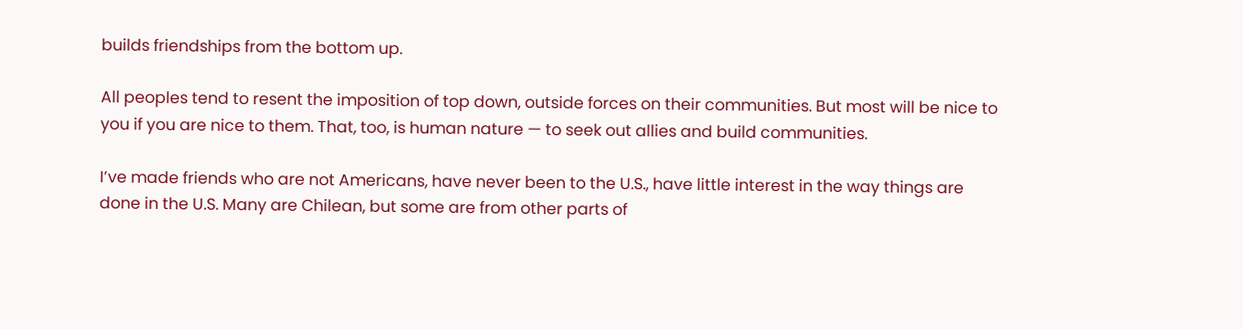builds friendships from the bottom up.

All peoples tend to resent the imposition of top down, outside forces on their communities. But most will be nice to you if you are nice to them. That, too, is human nature — to seek out allies and build communities.

I’ve made friends who are not Americans, have never been to the U.S., have little interest in the way things are done in the U.S. Many are Chilean, but some are from other parts of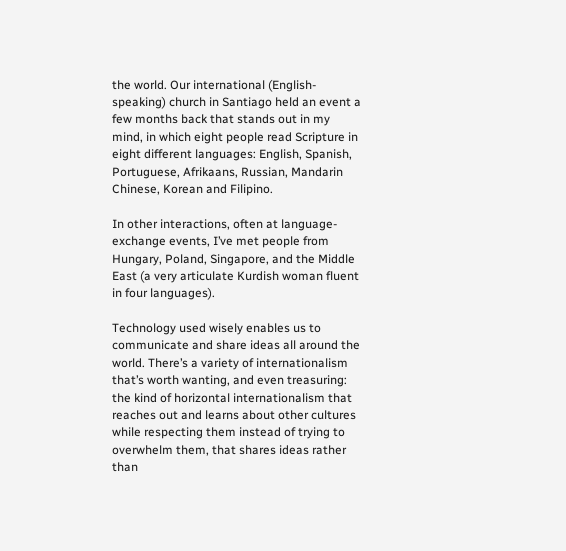the world. Our international (English-speaking) church in Santiago held an event a few months back that stands out in my mind, in which eight people read Scripture in eight different languages: English, Spanish, Portuguese, Afrikaans, Russian, Mandarin Chinese, Korean and Filipino.

In other interactions, often at language-exchange events, I’ve met people from Hungary, Poland, Singapore, and the Middle East (a very articulate Kurdish woman fluent in four languages).

Technology used wisely enables us to communicate and share ideas all around the world. There’s a variety of internationalism that’s worth wanting, and even treasuring: the kind of horizontal internationalism that reaches out and learns about other cultures while respecting them instead of trying to overwhelm them, that shares ideas rather than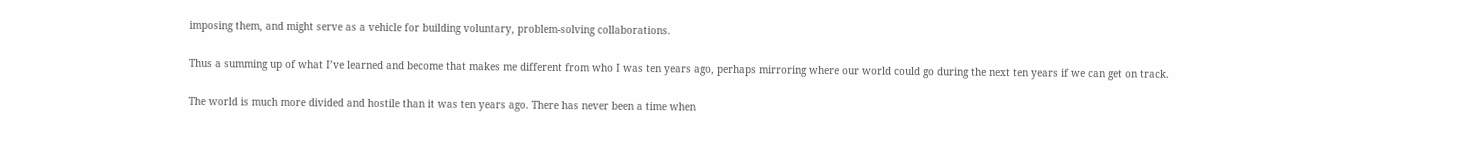imposing them, and might serve as a vehicle for building voluntary, problem-solving collaborations.

Thus a summing up of what I’ve learned and become that makes me different from who I was ten years ago, perhaps mirroring where our world could go during the next ten years if we can get on track.

The world is much more divided and hostile than it was ten years ago. There has never been a time when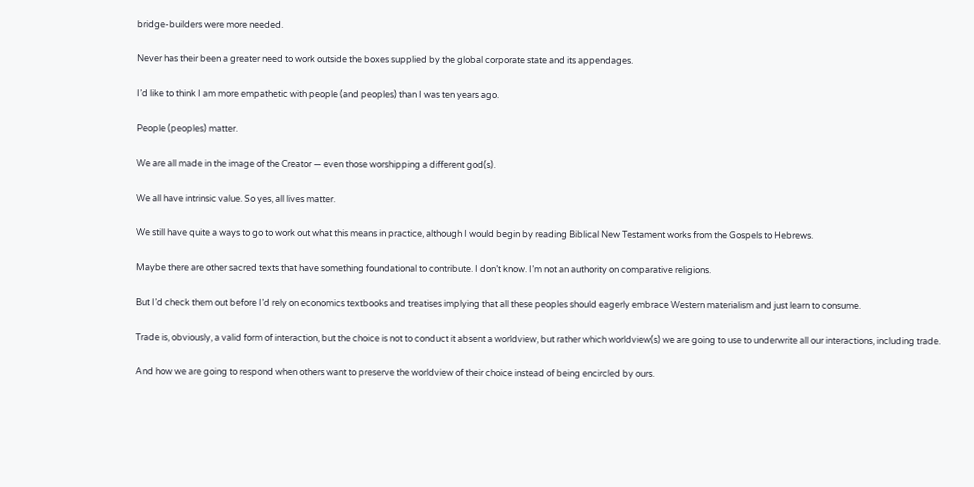bridge-builders were more needed.

Never has their been a greater need to work outside the boxes supplied by the global corporate state and its appendages.

I’d like to think I am more empathetic with people (and peoples) than I was ten years ago.

People (peoples) matter.

We are all made in the image of the Creator — even those worshipping a different god(s).

We all have intrinsic value. So yes, all lives matter.

We still have quite a ways to go to work out what this means in practice, although I would begin by reading Biblical New Testament works from the Gospels to Hebrews.

Maybe there are other sacred texts that have something foundational to contribute. I don’t know. I’m not an authority on comparative religions.

But I’d check them out before I’d rely on economics textbooks and treatises implying that all these peoples should eagerly embrace Western materialism and just learn to consume.

Trade is, obviously, a valid form of interaction, but the choice is not to conduct it absent a worldview, but rather which worldview(s) we are going to use to underwrite all our interactions, including trade.

And how we are going to respond when others want to preserve the worldview of their choice instead of being encircled by ours.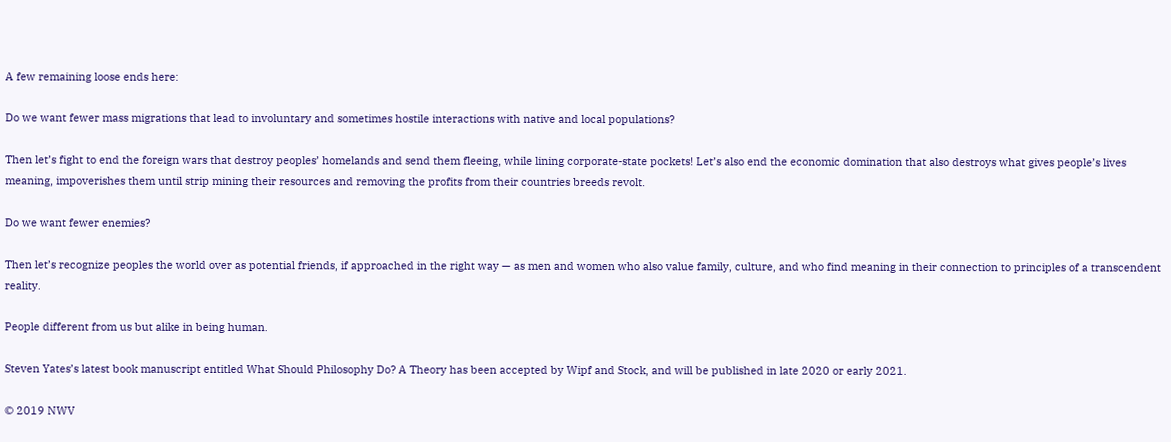A few remaining loose ends here:

Do we want fewer mass migrations that lead to involuntary and sometimes hostile interactions with native and local populations?

Then let’s fight to end the foreign wars that destroy peoples’ homelands and send them fleeing, while lining corporate-state pockets! Let’s also end the economic domination that also destroys what gives people’s lives meaning, impoverishes them until strip mining their resources and removing the profits from their countries breeds revolt.

Do we want fewer enemies?

Then let’s recognize peoples the world over as potential friends, if approached in the right way — as men and women who also value family, culture, and who find meaning in their connection to principles of a transcendent reality.

People different from us but alike in being human.

Steven Yates’s latest book manuscript entitled What Should Philosophy Do? A Theory has been accepted by Wipf and Stock, and will be published in late 2020 or early 2021.

© 2019 NWV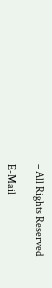– All Rights Reserved

E-Mail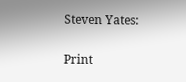Steven Yates:

Print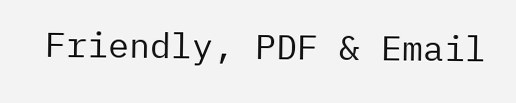Friendly, PDF & Email